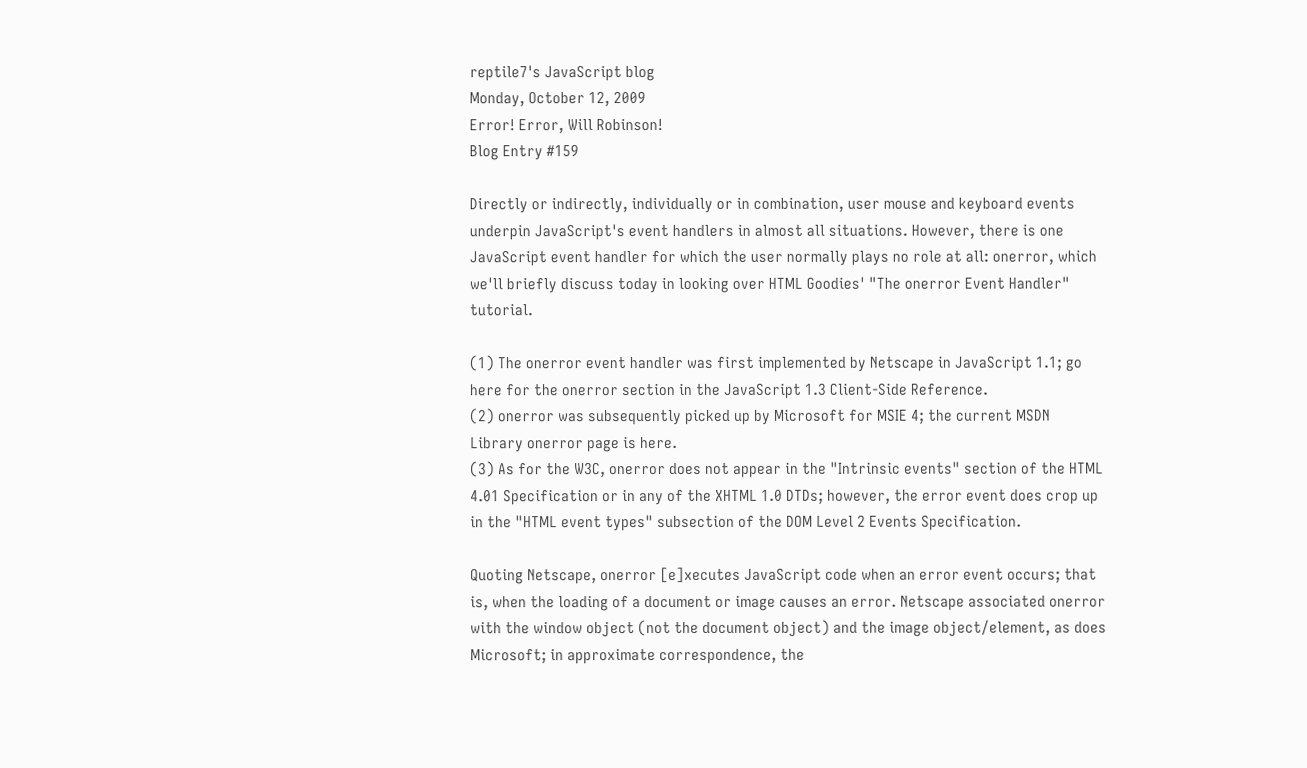reptile7's JavaScript blog
Monday, October 12, 2009
Error! Error, Will Robinson!
Blog Entry #159

Directly or indirectly, individually or in combination, user mouse and keyboard events underpin JavaScript's event handlers in almost all situations. However, there is one JavaScript event handler for which the user normally plays no role at all: onerror, which we'll briefly discuss today in looking over HTML Goodies' "The onerror Event Handler" tutorial.

(1) The onerror event handler was first implemented by Netscape in JavaScript 1.1; go here for the onerror section in the JavaScript 1.3 Client-Side Reference.
(2) onerror was subsequently picked up by Microsoft for MSIE 4; the current MSDN Library onerror page is here.
(3) As for the W3C, onerror does not appear in the "Intrinsic events" section of the HTML 4.01 Specification or in any of the XHTML 1.0 DTDs; however, the error event does crop up in the "HTML event types" subsection of the DOM Level 2 Events Specification.

Quoting Netscape, onerror [e]xecutes JavaScript code when an error event occurs; that is, when the loading of a document or image causes an error. Netscape associated onerror with the window object (not the document object) and the image object/element, as does Microsoft; in approximate correspondence, the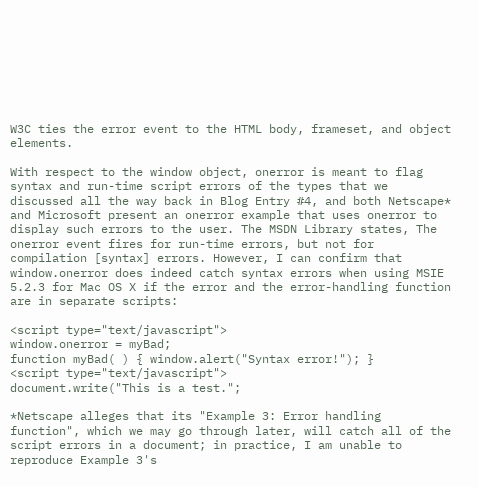W3C ties the error event to the HTML body, frameset, and object elements.

With respect to the window object, onerror is meant to flag syntax and run-time script errors of the types that we discussed all the way back in Blog Entry #4, and both Netscape* and Microsoft present an onerror example that uses onerror to display such errors to the user. The MSDN Library states, The onerror event fires for run-time errors, but not for compilation [syntax] errors. However, I can confirm that window.onerror does indeed catch syntax errors when using MSIE 5.2.3 for Mac OS X if the error and the error-handling function are in separate scripts:

<script type="text/javascript">
window.onerror = myBad;
function myBad( ) { window.alert("Syntax error!"); }
<script type="text/javascript">
document.write("This is a test.";

*Netscape alleges that its "Example 3: Error handling function", which we may go through later, will catch all of the script errors in a document; in practice, I am unable to reproduce Example 3's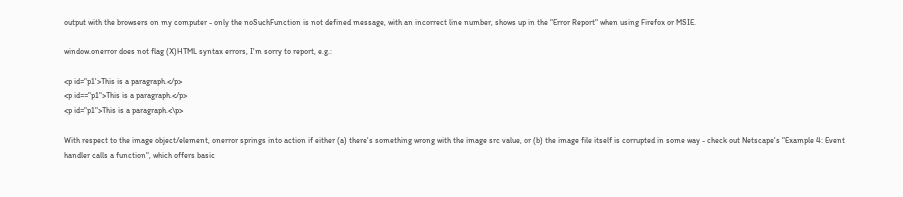output with the browsers on my computer - only the noSuchFunction is not defined message, with an incorrect line number, shows up in the "Error Report" when using Firefox or MSIE.

window.onerror does not flag (X)HTML syntax errors, I'm sorry to report, e.g.:

<p id="p1'>This is a paragraph.</p>
<p id=="p1">This is a paragraph.</p>
<p id="p1">This is a paragraph.<\p>

With respect to the image object/element, onerror springs into action if either (a) there's something wrong with the image src value, or (b) the image file itself is corrupted in some way - check out Netscape's "Example 4: Event handler calls a function", which offers basic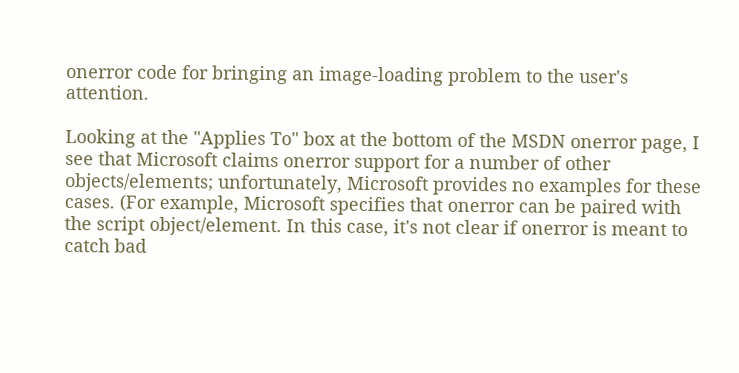onerror code for bringing an image-loading problem to the user's attention.

Looking at the "Applies To" box at the bottom of the MSDN onerror page, I see that Microsoft claims onerror support for a number of other objects/elements; unfortunately, Microsoft provides no examples for these cases. (For example, Microsoft specifies that onerror can be paired with the script object/element. In this case, it's not clear if onerror is meant to catch bad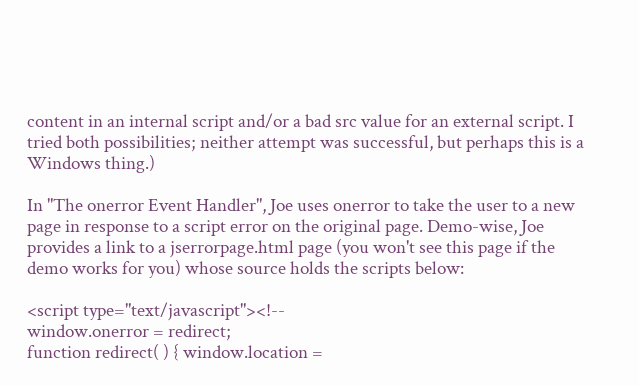content in an internal script and/or a bad src value for an external script. I tried both possibilities; neither attempt was successful, but perhaps this is a Windows thing.)

In "The onerror Event Handler", Joe uses onerror to take the user to a new page in response to a script error on the original page. Demo-wise, Joe provides a link to a jserrorpage.html page (you won't see this page if the demo works for you) whose source holds the scripts below:

<script type="text/javascript"><!--
window.onerror = redirect;
function redirect( ) { window.location =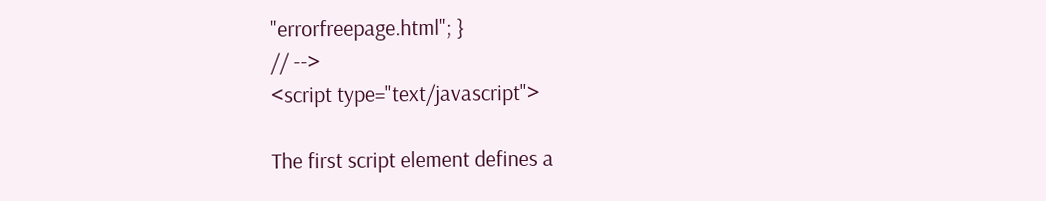"errorfreepage.html"; }
// -->
<script type="text/javascript">

The first script element defines a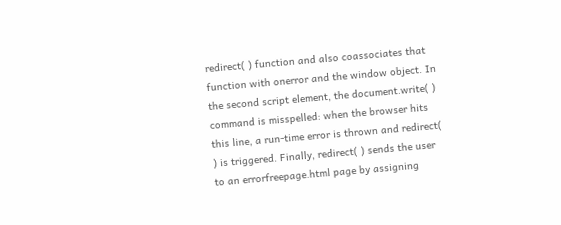redirect( ) function and also coassociates that function with onerror and the window object. In the second script element, the document.write( ) command is misspelled: when the browser hits this line, a run-time error is thrown and redirect( ) is triggered. Finally, redirect( ) sends the user to an errorfreepage.html page by assigning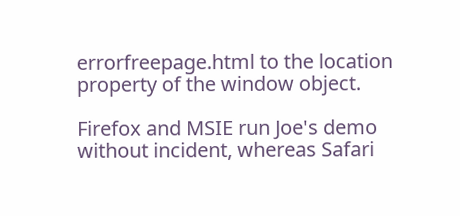errorfreepage.html to the location property of the window object.

Firefox and MSIE run Joe's demo without incident, whereas Safari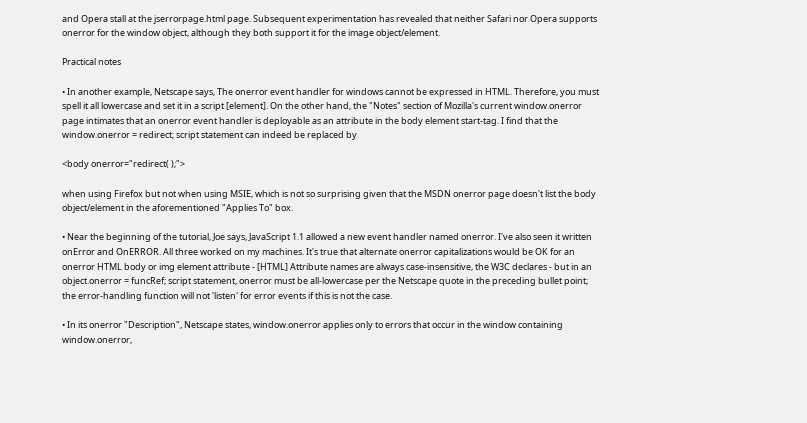and Opera stall at the jserrorpage.html page. Subsequent experimentation has revealed that neither Safari nor Opera supports onerror for the window object, although they both support it for the image object/element.

Practical notes

• In another example, Netscape says, The onerror event handler for windows cannot be expressed in HTML. Therefore, you must spell it all lowercase and set it in a script [element]. On the other hand, the "Notes" section of Mozilla's current window.onerror page intimates that an onerror event handler is deployable as an attribute in the body element start-tag. I find that the window.onerror = redirect; script statement can indeed be replaced by

<body onerror="redirect( );">

when using Firefox but not when using MSIE, which is not so surprising given that the MSDN onerror page doesn't list the body object/element in the aforementioned "Applies To" box.

• Near the beginning of the tutorial, Joe says, JavaScript 1.1 allowed a new event handler named onerror. I've also seen it written onError and OnERROR. All three worked on my machines. It's true that alternate onerror capitalizations would be OK for an onerror HTML body or img element attribute - [HTML] Attribute names are always case-insensitive, the W3C declares - but in an object.onerror = funcRef; script statement, onerror must be all-lowercase per the Netscape quote in the preceding bullet point; the error-handling function will not 'listen' for error events if this is not the case.

• In its onerror "Description", Netscape states, window.onerror applies only to errors that occur in the window containing window.onerror,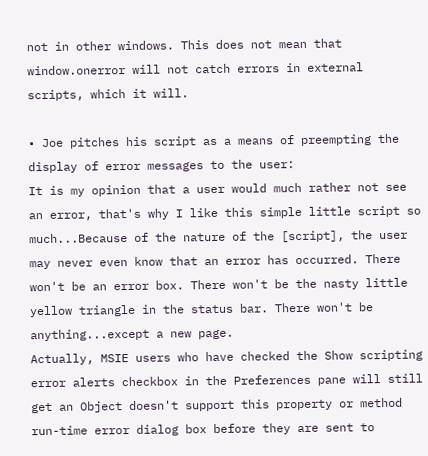not in other windows. This does not mean that window.onerror will not catch errors in external scripts, which it will.

• Joe pitches his script as a means of preempting the display of error messages to the user:
It is my opinion that a user would much rather not see an error, that's why I like this simple little script so much...Because of the nature of the [script], the user may never even know that an error has occurred. There won't be an error box. There won't be the nasty little yellow triangle in the status bar. There won't be anything...except a new page.
Actually, MSIE users who have checked the Show scripting error alerts checkbox in the Preferences pane will still get an Object doesn't support this property or method run-time error dialog box before they are sent to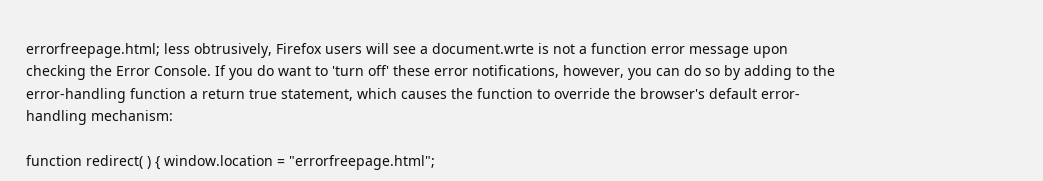errorfreepage.html; less obtrusively, Firefox users will see a document.wrte is not a function error message upon checking the Error Console. If you do want to 'turn off' these error notifications, however, you can do so by adding to the error-handling function a return true statement, which causes the function to override the browser's default error-handling mechanism:

function redirect( ) { window.location = "errorfreepage.html";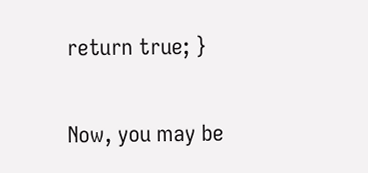return true; }

Now, you may be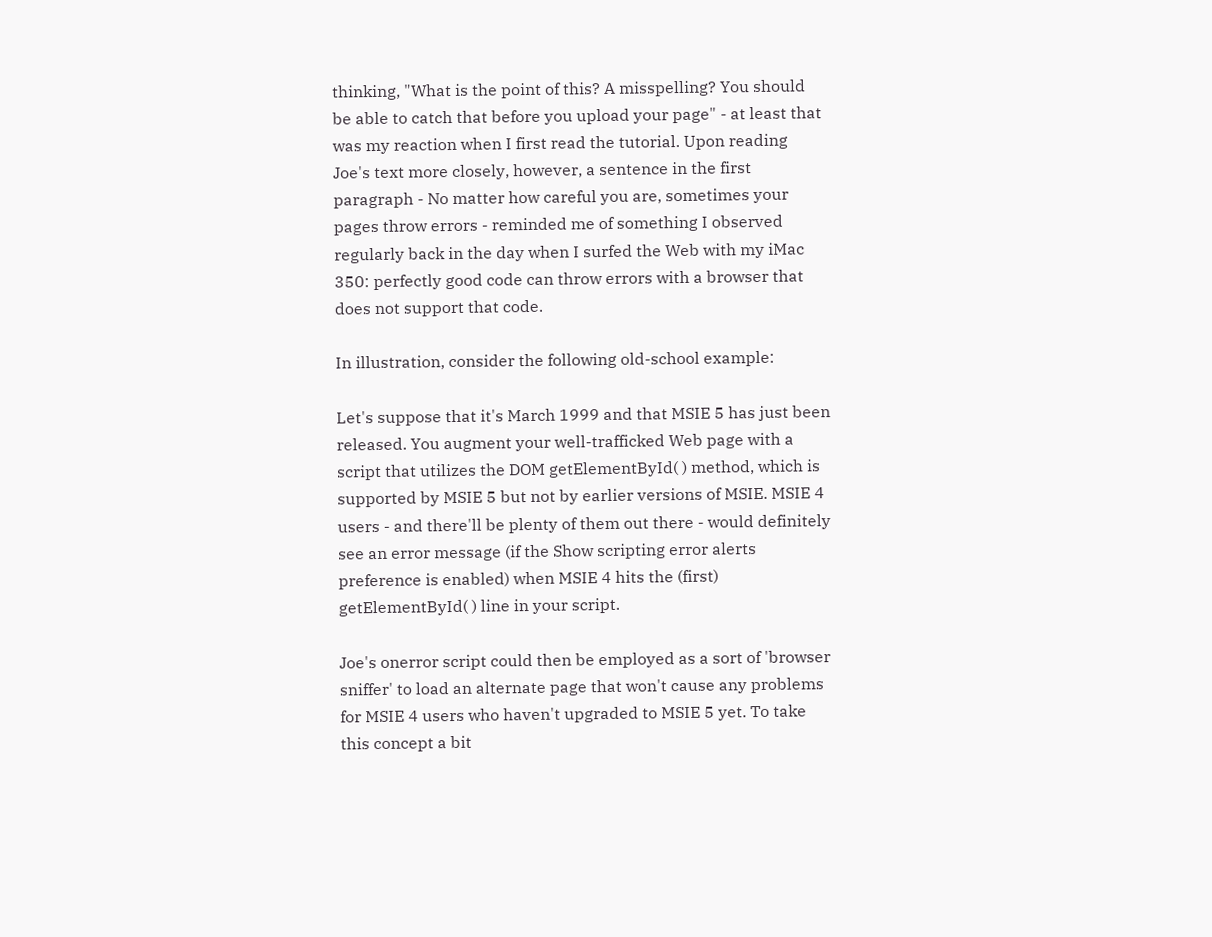thinking, "What is the point of this? A misspelling? You should be able to catch that before you upload your page" - at least that was my reaction when I first read the tutorial. Upon reading Joe's text more closely, however, a sentence in the first paragraph - No matter how careful you are, sometimes your pages throw errors - reminded me of something I observed regularly back in the day when I surfed the Web with my iMac 350: perfectly good code can throw errors with a browser that does not support that code.

In illustration, consider the following old-school example:

Let's suppose that it's March 1999 and that MSIE 5 has just been released. You augment your well-trafficked Web page with a script that utilizes the DOM getElementById( ) method, which is supported by MSIE 5 but not by earlier versions of MSIE. MSIE 4 users - and there'll be plenty of them out there - would definitely see an error message (if the Show scripting error alerts preference is enabled) when MSIE 4 hits the (first) getElementById( ) line in your script.

Joe's onerror script could then be employed as a sort of 'browser sniffer' to load an alternate page that won't cause any problems for MSIE 4 users who haven't upgraded to MSIE 5 yet. To take this concept a bit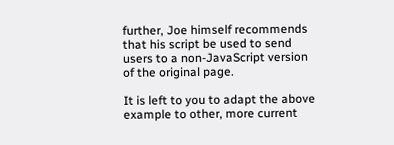further, Joe himself recommends that his script be used to send users to a non-JavaScript version of the original page.

It is left to you to adapt the above example to other, more current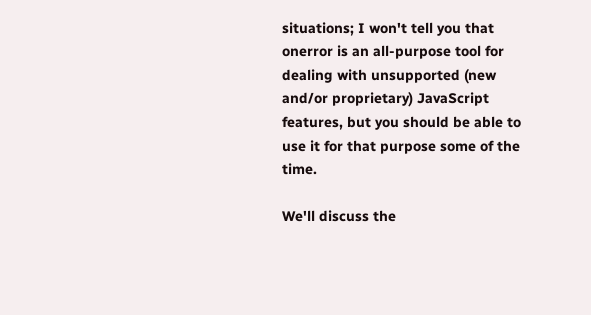situations; I won't tell you that onerror is an all-purpose tool for dealing with unsupported (new and/or proprietary) JavaScript features, but you should be able to use it for that purpose some of the time.

We'll discuss the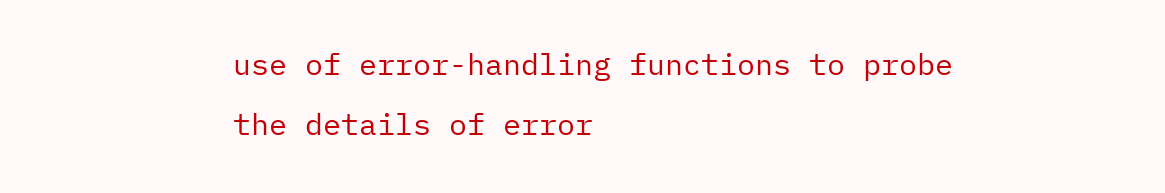use of error-handling functions to probe the details of error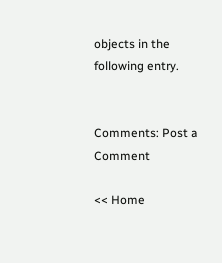objects in the following entry.


Comments: Post a Comment

<< Home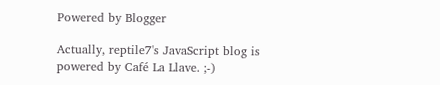Powered by Blogger

Actually, reptile7's JavaScript blog is powered by Café La Llave. ;-)